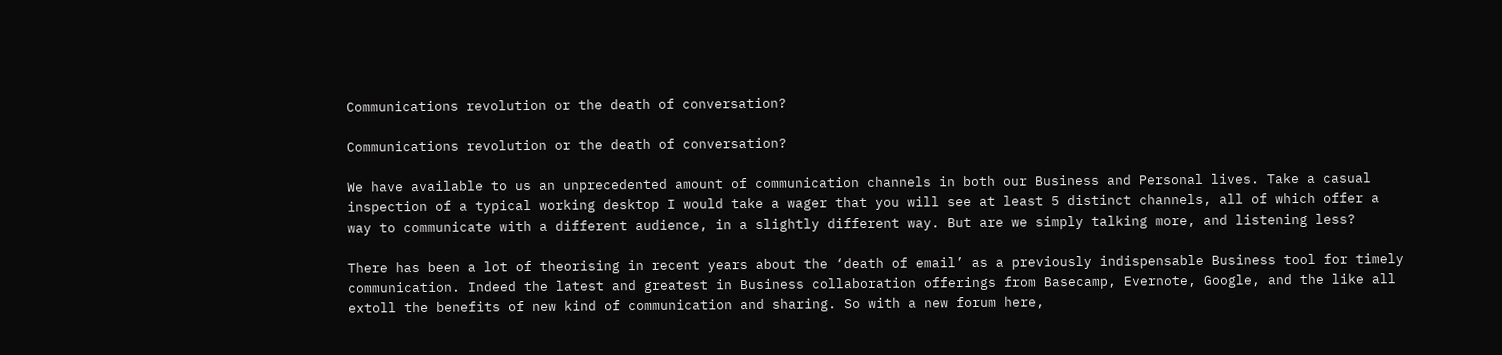Communications revolution or the death of conversation?

Communications revolution or the death of conversation?

We have available to us an unprecedented amount of communication channels in both our Business and Personal lives. Take a casual inspection of a typical working desktop I would take a wager that you will see at least 5 distinct channels, all of which offer a way to communicate with a different audience, in a slightly different way. But are we simply talking more, and listening less?

There has been a lot of theorising in recent years about the ‘death of email’ as a previously indispensable Business tool for timely communication. Indeed the latest and greatest in Business collaboration offerings from Basecamp, Evernote, Google, and the like all extoll the benefits of new kind of communication and sharing. So with a new forum here,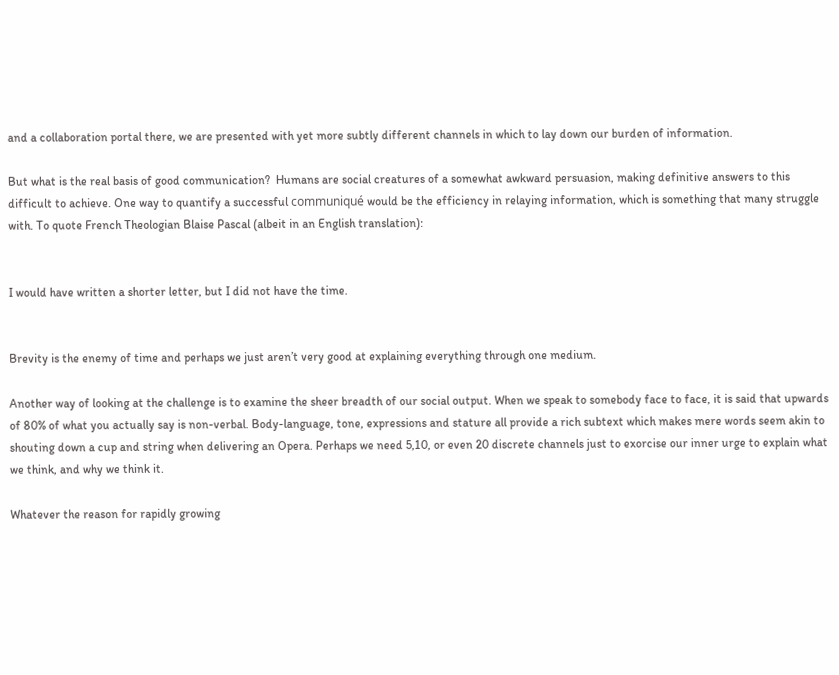and a collaboration portal there, we are presented with yet more subtly different channels in which to lay down our burden of information.

But what is the real basis of good communication?  Humans are social creatures of a somewhat awkward persuasion, making definitive answers to this difficult to achieve. One way to quantify a successful communiqué would be the efficiency in relaying information, which is something that many struggle with. To quote French Theologian Blaise Pascal (albeit in an English translation):


I would have written a shorter letter, but I did not have the time.


Brevity is the enemy of time and perhaps we just aren’t very good at explaining everything through one medium.

Another way of looking at the challenge is to examine the sheer breadth of our social output. When we speak to somebody face to face, it is said that upwards of 80% of what you actually say is non-verbal. Body-language, tone, expressions and stature all provide a rich subtext which makes mere words seem akin to shouting down a cup and string when delivering an Opera. Perhaps we need 5,10, or even 20 discrete channels just to exorcise our inner urge to explain what we think, and why we think it.

Whatever the reason for rapidly growing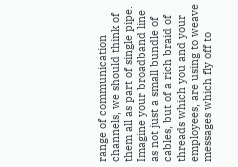range of communication channels, we should think of them all as part of single pipe. Imagine your broadband line as not just a small bundle of cables, but of a rich braid of threads which you and your employees, are using to weave messages which fly off to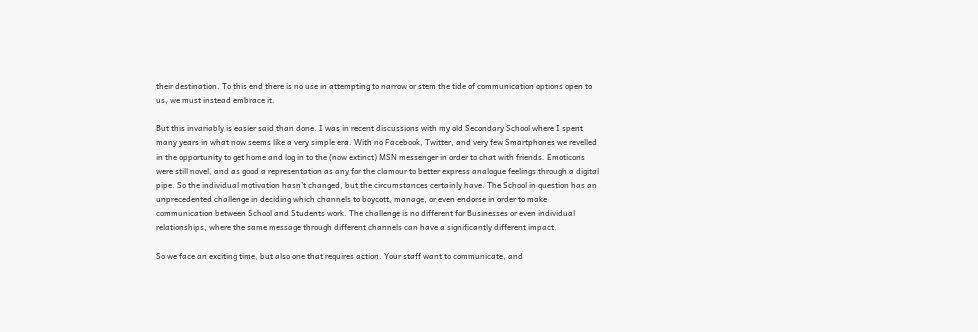their destination. To this end there is no use in attempting to narrow or stem the tide of communication options open to us, we must instead embrace it.

But this invariably is easier said than done. I was in recent discussions with my old Secondary School where I spent many years in what now seems like a very simple era. With no Facebook, Twitter, and very few Smartphones we revelled in the opportunity to get home and log in to the (now extinct) MSN messenger in order to chat with friends. Emoticons were still novel, and as good a representation as any for the clamour to better express analogue feelings through a digital pipe. So the individual motivation hasn’t changed, but the circumstances certainly have. The School in question has an unprecedented challenge in deciding which channels to boycott, manage, or even endorse in order to make communication between School and Students work. The challenge is no different for Businesses or even individual relationships, where the same message through different channels can have a significantly different impact.

So we face an exciting time, but also one that requires action. Your staff want to communicate, and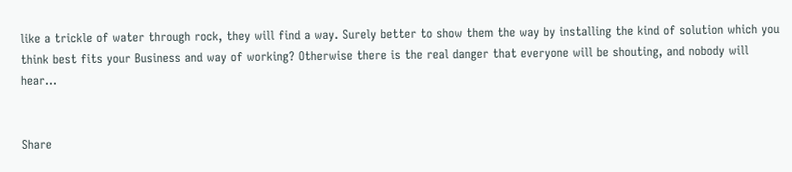like a trickle of water through rock, they will find a way. Surely better to show them the way by installing the kind of solution which you think best fits your Business and way of working? Otherwise there is the real danger that everyone will be shouting, and nobody will hear…


Share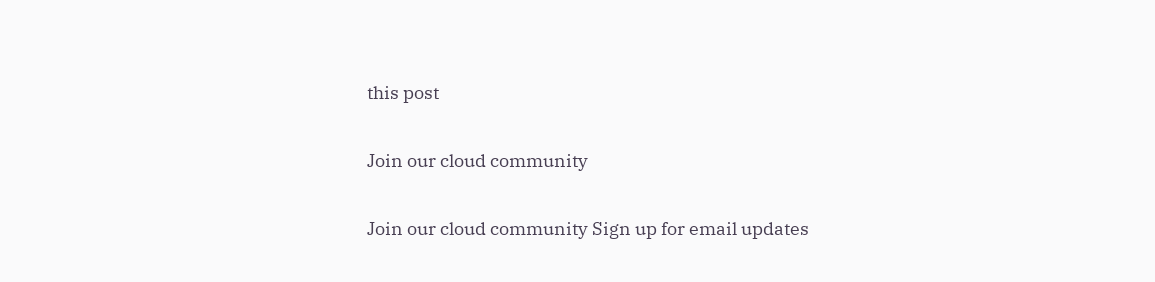this post

Join our cloud community

Join our cloud community Sign up for email updates